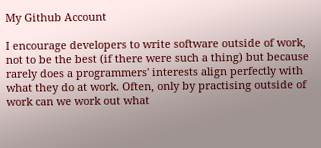My Github Account

I encourage developers to write software outside of work, not to be the best (if there were such a thing) but because rarely does a programmers' interests align perfectly with what they do at work. Often, only by practising outside of work can we work out what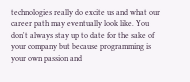technologies really do excite us and what our career path may eventually look like. You don't always stay up to date for the sake of your company but because programming is your own passion and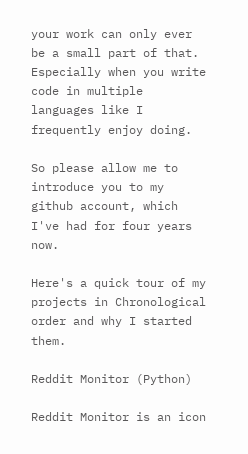your work can only ever be a small part of that. Especially when you write code in multiple languages like I frequently enjoy doing.

So please allow me to introduce you to my github account, which I've had for four years now.

Here's a quick tour of my projects in Chronological order and why I started them.

Reddit Monitor (Python)

Reddit Monitor is an icon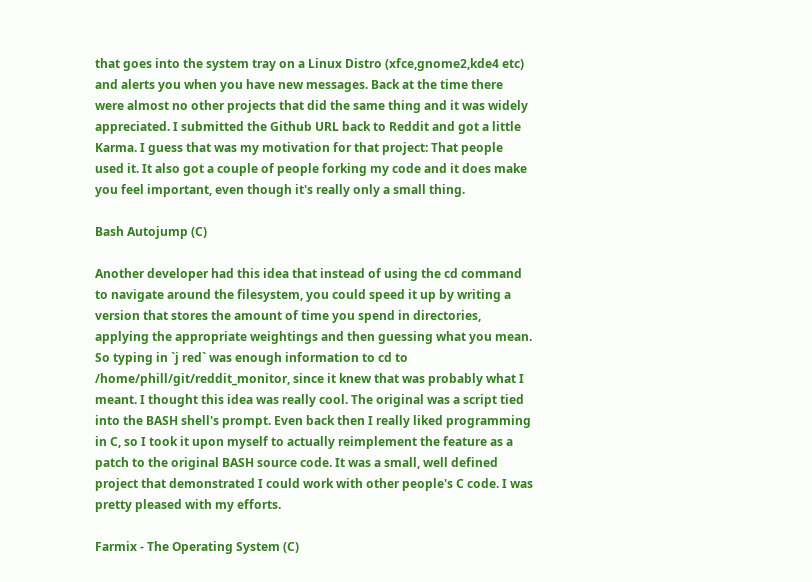that goes into the system tray on a Linux Distro (xfce,gnome2,kde4 etc) and alerts you when you have new messages. Back at the time there were almost no other projects that did the same thing and it was widely appreciated. I submitted the Github URL back to Reddit and got a little Karma. I guess that was my motivation for that project: That people used it. It also got a couple of people forking my code and it does make you feel important, even though it's really only a small thing.

Bash Autojump (C)

Another developer had this idea that instead of using the cd command to navigate around the filesystem, you could speed it up by writing a version that stores the amount of time you spend in directories, applying the appropriate weightings and then guessing what you mean. So typing in `j red` was enough information to cd to /home/phill/git/reddit_monitor, since it knew that was probably what I meant. I thought this idea was really cool. The original was a script tied into the BASH shell's prompt. Even back then I really liked programming in C, so I took it upon myself to actually reimplement the feature as a patch to the original BASH source code. It was a small, well defined project that demonstrated I could work with other people's C code. I was pretty pleased with my efforts.

Farmix - The Operating System (C)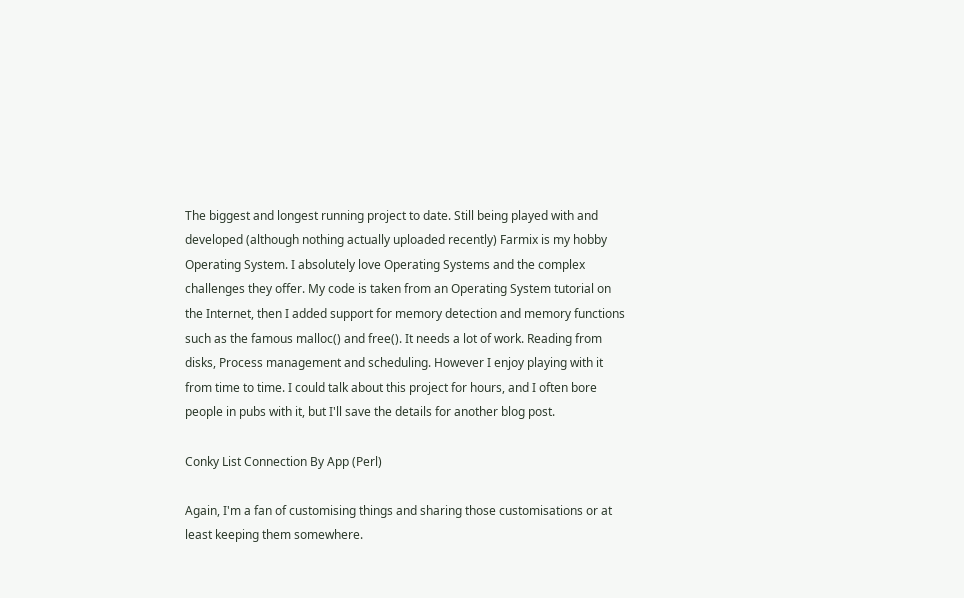The biggest and longest running project to date. Still being played with and developed (although nothing actually uploaded recently) Farmix is my hobby Operating System. I absolutely love Operating Systems and the complex challenges they offer. My code is taken from an Operating System tutorial on the Internet, then I added support for memory detection and memory functions such as the famous malloc() and free(). It needs a lot of work. Reading from disks, Process management and scheduling. However I enjoy playing with it from time to time. I could talk about this project for hours, and I often bore people in pubs with it, but I'll save the details for another blog post.

Conky List Connection By App (Perl)

Again, I'm a fan of customising things and sharing those customisations or at least keeping them somewhere.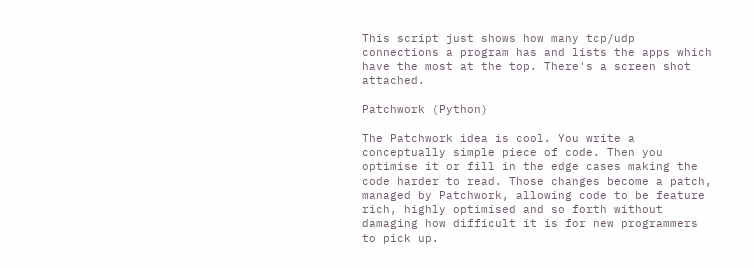This script just shows how many tcp/udp connections a program has and lists the apps which have the most at the top. There's a screen shot attached.

Patchwork (Python)

The Patchwork idea is cool. You write a conceptually simple piece of code. Then you optimise it or fill in the edge cases making the code harder to read. Those changes become a patch, managed by Patchwork, allowing code to be feature rich, highly optimised and so forth without damaging how difficult it is for new programmers to pick up.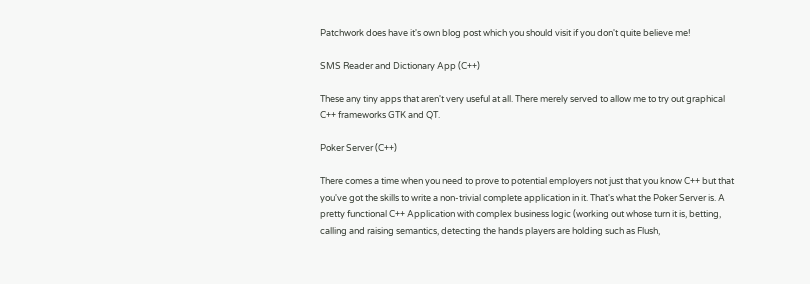Patchwork does have it's own blog post which you should visit if you don't quite believe me!

SMS Reader and Dictionary App (C++)

These any tiny apps that aren't very useful at all. There merely served to allow me to try out graphical C++ frameworks GTK and QT.

Poker Server (C++)

There comes a time when you need to prove to potential employers not just that you know C++ but that you've got the skills to write a non-trivial complete application in it. That's what the Poker Server is. A pretty functional C++ Application with complex business logic (working out whose turn it is, betting, calling and raising semantics, detecting the hands players are holding such as Flush,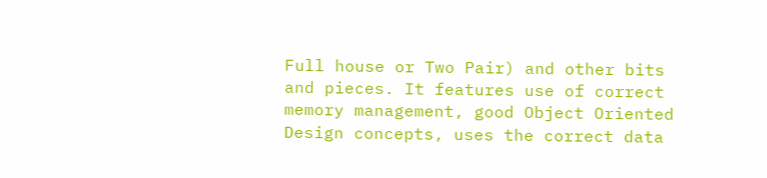Full house or Two Pair) and other bits and pieces. It features use of correct memory management, good Object Oriented Design concepts, uses the correct data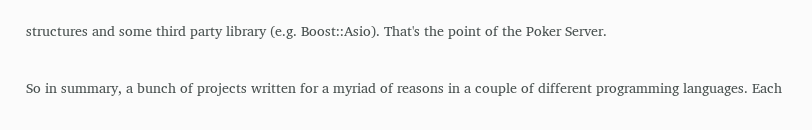structures and some third party library (e.g. Boost::Asio). That's the point of the Poker Server.

So in summary, a bunch of projects written for a myriad of reasons in a couple of different programming languages. Each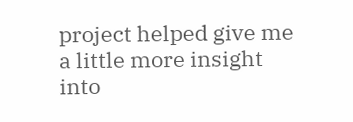project helped give me a little more insight into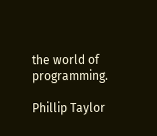the world of programming.

Phillip Taylor